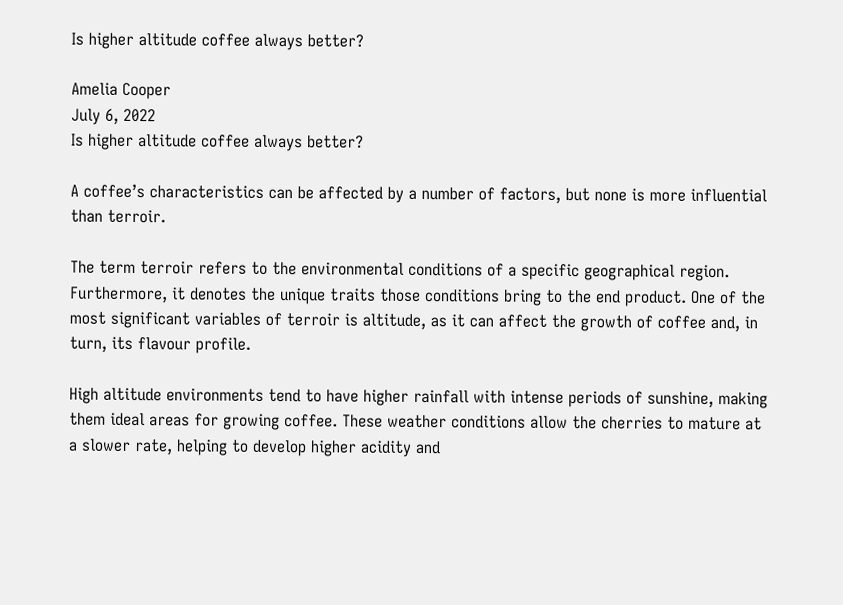Is higher altitude coffee always better?

Amelia Cooper
July 6, 2022
Is higher altitude coffee always better?

A coffee’s characteristics can be affected by a number of factors, but none is more influential than terroir.

The term terroir refers to the environmental conditions of a specific geographical region. Furthermore, it denotes the unique traits those conditions bring to the end product. One of the most significant variables of terroir is altitude, as it can affect the growth of coffee and, in turn, its flavour profile.

High altitude environments tend to have higher rainfall with intense periods of sunshine, making them ideal areas for growing coffee. These weather conditions allow the cherries to mature at a slower rate, helping to develop higher acidity and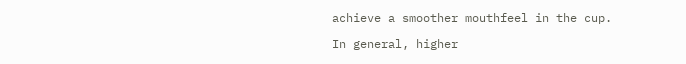achieve a smoother mouthfeel in the cup.

In general, higher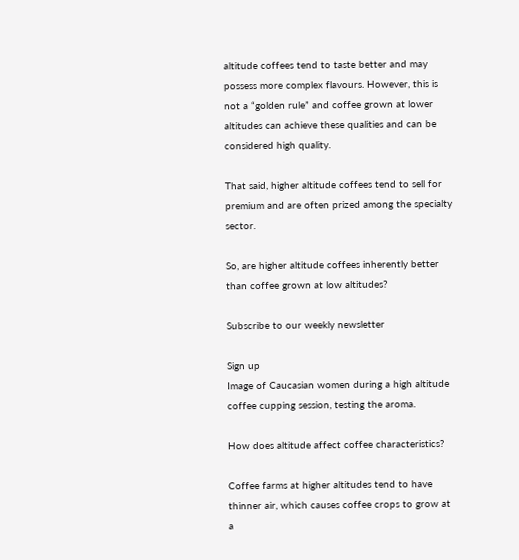altitude coffees tend to taste better and may possess more complex flavours. However, this is not a “golden rule” and coffee grown at lower altitudes can achieve these qualities and can be considered high quality.

That said, higher altitude coffees tend to sell for premium and are often prized among the specialty sector.

So, are higher altitude coffees inherently better than coffee grown at low altitudes?

Subscribe to our weekly newsletter

Sign up
Image of Caucasian women during a high altitude coffee cupping session, testing the aroma.

How does altitude affect coffee characteristics?

Coffee farms at higher altitudes tend to have thinner air, which causes coffee crops to grow at a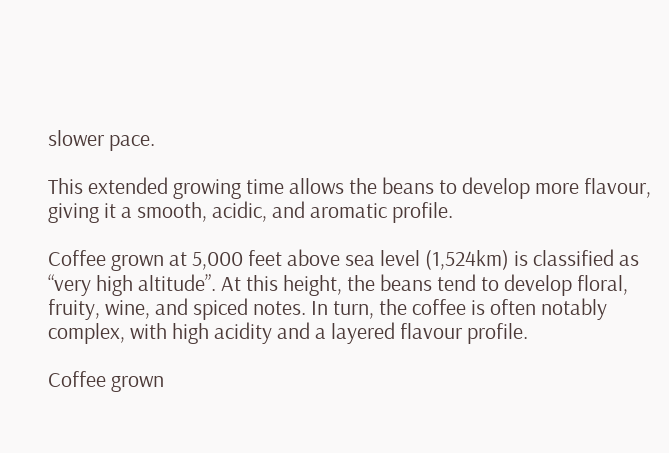slower pace.

This extended growing time allows the beans to develop more flavour, giving it a smooth, acidic, and aromatic profile.

Coffee grown at 5,000 feet above sea level (1,524km) is classified as “very high altitude”. At this height, the beans tend to develop floral, fruity, wine, and spiced notes. In turn, the coffee is often notably complex, with high acidity and a layered flavour profile.

Coffee grown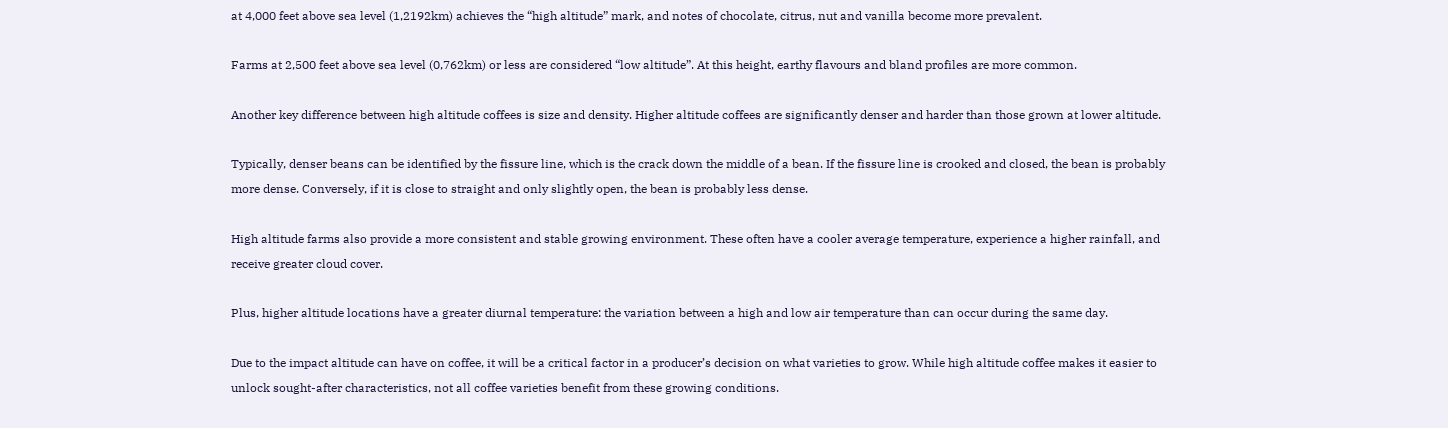at 4,000 feet above sea level (1,2192km) achieves the “high altitude” mark, and notes of chocolate, citrus, nut and vanilla become more prevalent.

Farms at 2,500 feet above sea level (0,762km) or less are considered “low altitude”. At this height, earthy flavours and bland profiles are more common.

Another key difference between high altitude coffees is size and density. Higher altitude coffees are significantly denser and harder than those grown at lower altitude.

Typically, denser beans can be identified by the fissure line, which is the crack down the middle of a bean. If the fissure line is crooked and closed, the bean is probably more dense. Conversely, if it is close to straight and only slightly open, the bean is probably less dense.

High altitude farms also provide a more consistent and stable growing environment. These often have a cooler average temperature, experience a higher rainfall, and receive greater cloud cover.

Plus, higher altitude locations have a greater diurnal temperature: the variation between a high and low air temperature than can occur during the same day.

Due to the impact altitude can have on coffee, it will be a critical factor in a producer’s decision on what varieties to grow. While high altitude coffee makes it easier to unlock sought-after characteristics, not all coffee varieties benefit from these growing conditions.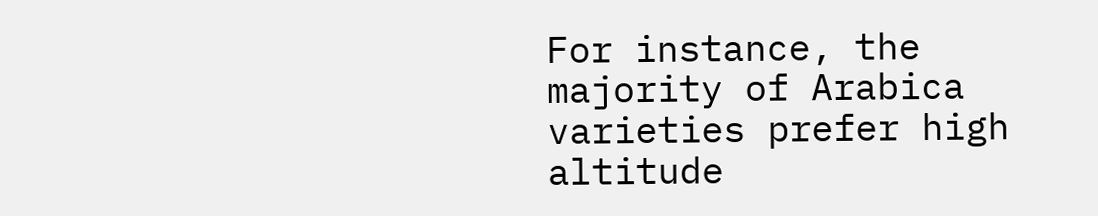For instance, the majority of Arabica varieties prefer high altitude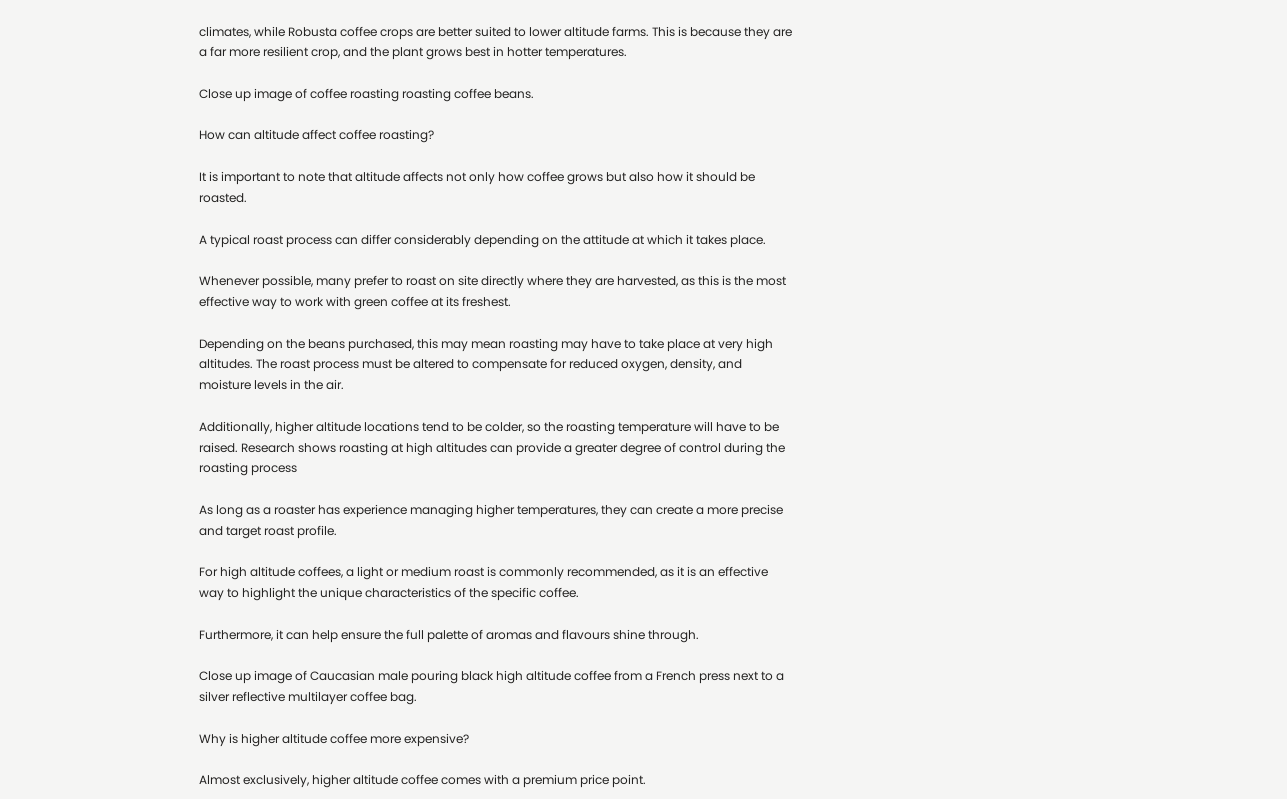climates, while Robusta coffee crops are better suited to lower altitude farms. This is because they are a far more resilient crop, and the plant grows best in hotter temperatures.

Close up image of coffee roasting roasting coffee beans.

How can altitude affect coffee roasting?

It is important to note that altitude affects not only how coffee grows but also how it should be roasted.

A typical roast process can differ considerably depending on the attitude at which it takes place.

Whenever possible, many prefer to roast on site directly where they are harvested, as this is the most effective way to work with green coffee at its freshest.

Depending on the beans purchased, this may mean roasting may have to take place at very high altitudes. The roast process must be altered to compensate for reduced oxygen, density, and moisture levels in the air.

Additionally, higher altitude locations tend to be colder, so the roasting temperature will have to be raised. Research shows roasting at high altitudes can provide a greater degree of control during the roasting process

As long as a roaster has experience managing higher temperatures, they can create a more precise and target roast profile.

For high altitude coffees, a light or medium roast is commonly recommended, as it is an effective way to highlight the unique characteristics of the specific coffee.

Furthermore, it can help ensure the full palette of aromas and flavours shine through.

Close up image of Caucasian male pouring black high altitude coffee from a French press next to a silver reflective multilayer coffee bag.

Why is higher altitude coffee more expensive?

Almost exclusively, higher altitude coffee comes with a premium price point.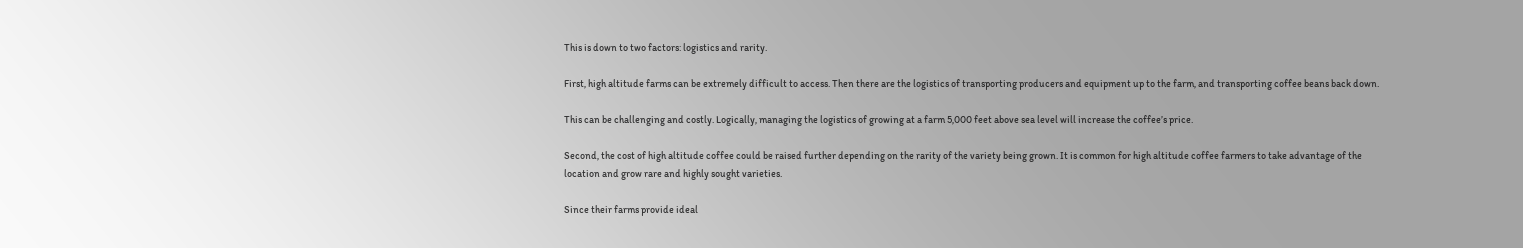This is down to two factors: logistics and rarity.

First, high altitude farms can be extremely difficult to access. Then there are the logistics of transporting producers and equipment up to the farm, and transporting coffee beans back down.

This can be challenging and costly. Logically, managing the logistics of growing at a farm 5,000 feet above sea level will increase the coffee’s price.

Second, the cost of high altitude coffee could be raised further depending on the rarity of the variety being grown. It is common for high altitude coffee farmers to take advantage of the location and grow rare and highly sought varieties.

Since their farms provide ideal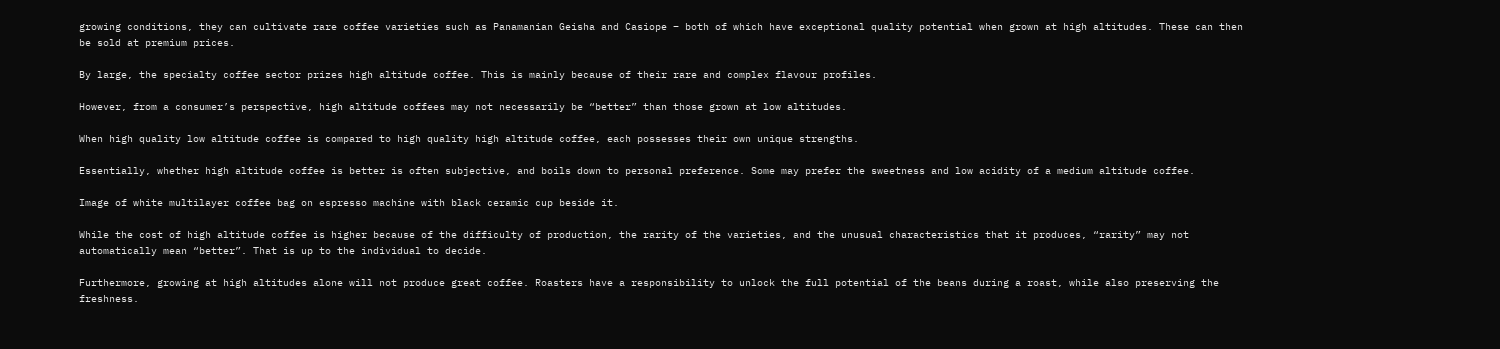growing conditions, they can cultivate rare coffee varieties such as Panamanian Geisha and Casiope – both of which have exceptional quality potential when grown at high altitudes. These can then be sold at premium prices.

By large, the specialty coffee sector prizes high altitude coffee. This is mainly because of their rare and complex flavour profiles.

However, from a consumer’s perspective, high altitude coffees may not necessarily be “better” than those grown at low altitudes.

When high quality low altitude coffee is compared to high quality high altitude coffee, each possesses their own unique strengths.

Essentially, whether high altitude coffee is better is often subjective, and boils down to personal preference. Some may prefer the sweetness and low acidity of a medium altitude coffee.

Image of white multilayer coffee bag on espresso machine with black ceramic cup beside it.

While the cost of high altitude coffee is higher because of the difficulty of production, the rarity of the varieties, and the unusual characteristics that it produces, “rarity” may not automatically mean “better”. That is up to the individual to decide.

Furthermore, growing at high altitudes alone will not produce great coffee. Roasters have a responsibility to unlock the full potential of the beans during a roast, while also preserving the freshness.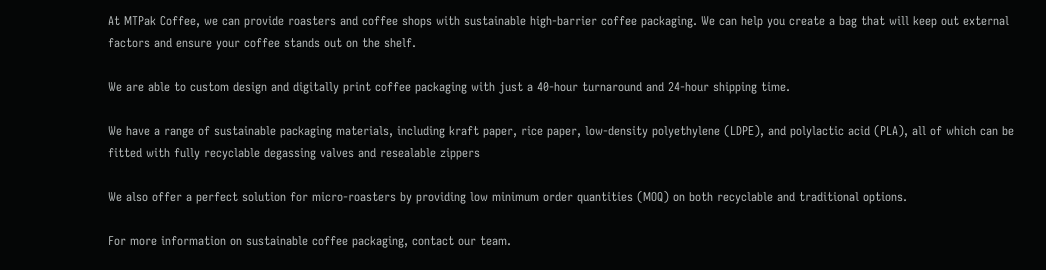At MTPak Coffee, we can provide roasters and coffee shops with sustainable high-barrier coffee packaging. We can help you create a bag that will keep out external factors and ensure your coffee stands out on the shelf.

We are able to custom design and digitally print coffee packaging with just a 40-hour turnaround and 24-hour shipping time.

We have a range of sustainable packaging materials, including kraft paper, rice paper, low-density polyethylene (LDPE), and polylactic acid (PLA), all of which can be fitted with fully recyclable degassing valves and resealable zippers

We also offer a perfect solution for micro-roasters by providing low minimum order quantities (MOQ) on both recyclable and traditional options.

For more information on sustainable coffee packaging, contact our team.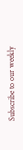Subscribe to our weekly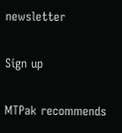newsletter

Sign up

MTPak recommends